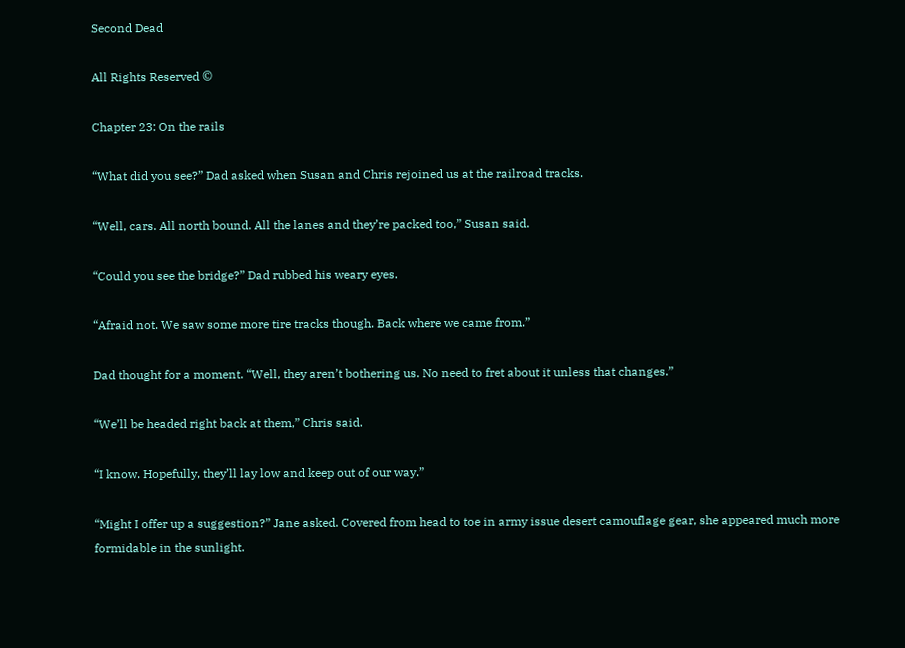Second Dead

All Rights Reserved ©

Chapter 23: On the rails

“What did you see?” Dad asked when Susan and Chris rejoined us at the railroad tracks.

“Well, cars. All north bound. All the lanes and they’re packed too,” Susan said.

“Could you see the bridge?” Dad rubbed his weary eyes.

“Afraid not. We saw some more tire tracks though. Back where we came from.”

Dad thought for a moment. “Well, they aren’t bothering us. No need to fret about it unless that changes.”

“We’ll be headed right back at them,” Chris said.

“I know. Hopefully, they’ll lay low and keep out of our way.”

“Might I offer up a suggestion?” Jane asked. Covered from head to toe in army issue desert camouflage gear, she appeared much more formidable in the sunlight.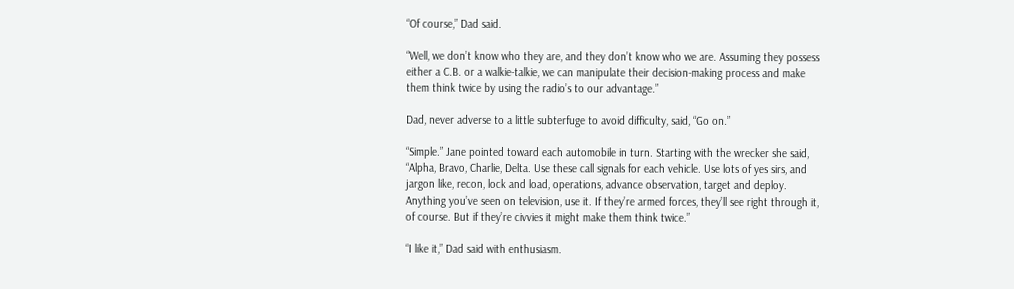“Of course,” Dad said.

“Well, we don’t know who they are, and they don’t know who we are. Assuming they possess either a C.B. or a walkie-talkie, we can manipulate their decision-making process and make them think twice by using the radio’s to our advantage.”

Dad, never adverse to a little subterfuge to avoid difficulty, said, “Go on.”

“Simple.” Jane pointed toward each automobile in turn. Starting with the wrecker she said, “Alpha, Bravo, Charlie, Delta. Use these call signals for each vehicle. Use lots of yes sirs, and jargon like, recon, lock and load, operations, advance observation, target and deploy. Anything you’ve seen on television, use it. If they’re armed forces, they’ll see right through it, of course. But if they’re civvies it might make them think twice.”

“I like it,” Dad said with enthusiasm.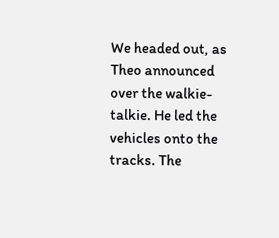We headed out, as Theo announced over the walkie-talkie. He led the vehicles onto the tracks. The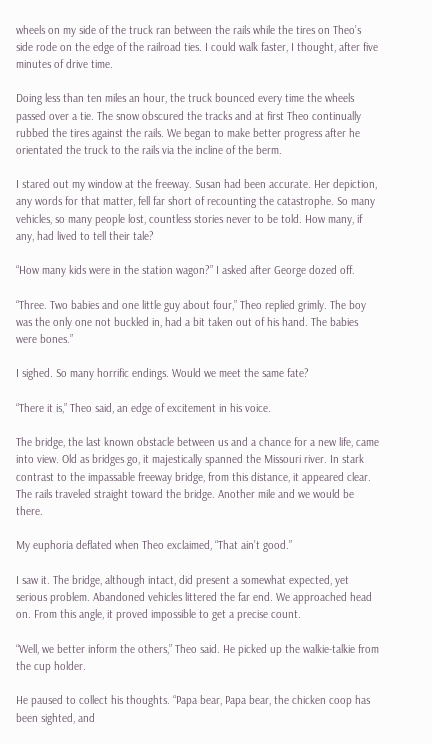wheels on my side of the truck ran between the rails while the tires on Theo’s side rode on the edge of the railroad ties. I could walk faster, I thought, after five minutes of drive time.

Doing less than ten miles an hour, the truck bounced every time the wheels passed over a tie. The snow obscured the tracks and at first Theo continually rubbed the tires against the rails. We began to make better progress after he orientated the truck to the rails via the incline of the berm.

I stared out my window at the freeway. Susan had been accurate. Her depiction, any words for that matter, fell far short of recounting the catastrophe. So many vehicles, so many people lost, countless stories never to be told. How many, if any, had lived to tell their tale?

“How many kids were in the station wagon?” I asked after George dozed off.

“Three. Two babies and one little guy about four,” Theo replied grimly. The boy was the only one not buckled in, had a bit taken out of his hand. The babies were bones.”

I sighed. So many horrific endings. Would we meet the same fate?

“There it is,” Theo said, an edge of excitement in his voice.

The bridge, the last known obstacle between us and a chance for a new life, came into view. Old as bridges go, it majestically spanned the Missouri river. In stark contrast to the impassable freeway bridge, from this distance, it appeared clear. The rails traveled straight toward the bridge. Another mile and we would be there.

My euphoria deflated when Theo exclaimed, “That ain’t good.”

I saw it. The bridge, although intact, did present a somewhat expected, yet serious problem. Abandoned vehicles littered the far end. We approached head on. From this angle, it proved impossible to get a precise count.

“Well, we better inform the others,” Theo said. He picked up the walkie-talkie from the cup holder.

He paused to collect his thoughts. “Papa bear, Papa bear, the chicken coop has been sighted, and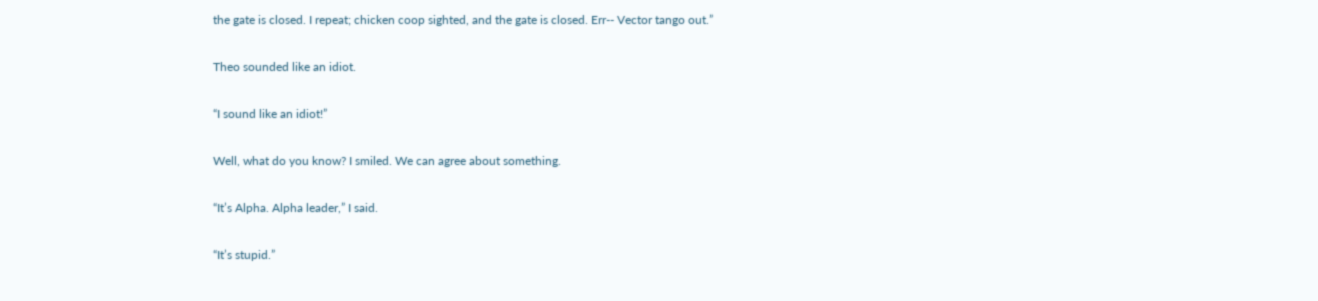the gate is closed. I repeat; chicken coop sighted, and the gate is closed. Err-- Vector tango out.”

Theo sounded like an idiot.

“I sound like an idiot!”

Well, what do you know? I smiled. We can agree about something.

“It’s Alpha. Alpha leader,” I said.

“It’s stupid.”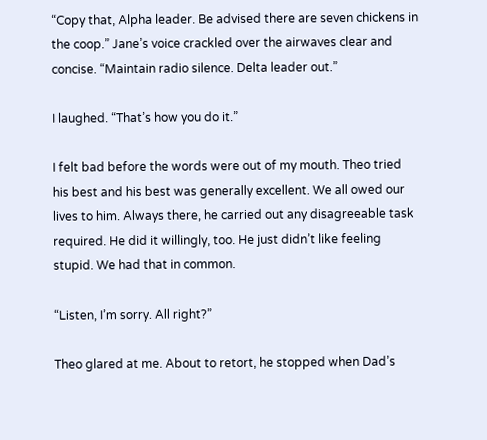“Copy that, Alpha leader. Be advised there are seven chickens in the coop.” Jane’s voice crackled over the airwaves clear and concise. “Maintain radio silence. Delta leader out.”

I laughed. “That’s how you do it.”

I felt bad before the words were out of my mouth. Theo tried his best and his best was generally excellent. We all owed our lives to him. Always there, he carried out any disagreeable task required. He did it willingly, too. He just didn’t like feeling stupid. We had that in common.

“Listen, I’m sorry. All right?”

Theo glared at me. About to retort, he stopped when Dad’s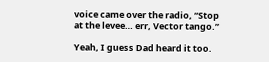voice came over the radio, “Stop at the levee… err, Vector tango.”

Yeah, I guess Dad heard it too.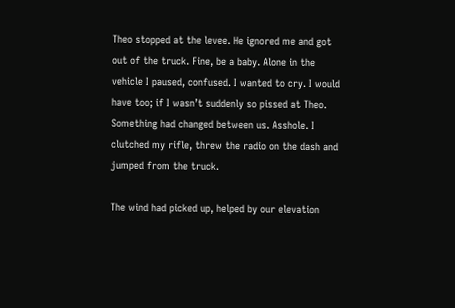Theo stopped at the levee. He ignored me and got out of the truck. Fine, be a baby. Alone in the vehicle I paused, confused. I wanted to cry. I would have too; if I wasn’t suddenly so pissed at Theo. Something had changed between us. Asshole. I clutched my rifle, threw the radio on the dash and jumped from the truck.

The wind had picked up, helped by our elevation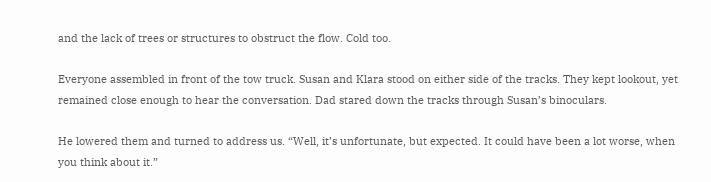and the lack of trees or structures to obstruct the flow. Cold too.

Everyone assembled in front of the tow truck. Susan and Klara stood on either side of the tracks. They kept lookout, yet remained close enough to hear the conversation. Dad stared down the tracks through Susan’s binoculars.

He lowered them and turned to address us. “Well, it’s unfortunate, but expected. It could have been a lot worse, when you think about it.”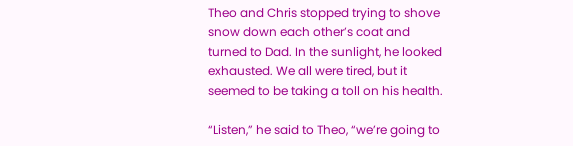Theo and Chris stopped trying to shove snow down each other’s coat and turned to Dad. In the sunlight, he looked exhausted. We all were tired, but it seemed to be taking a toll on his health.

“Listen,” he said to Theo, “we’re going to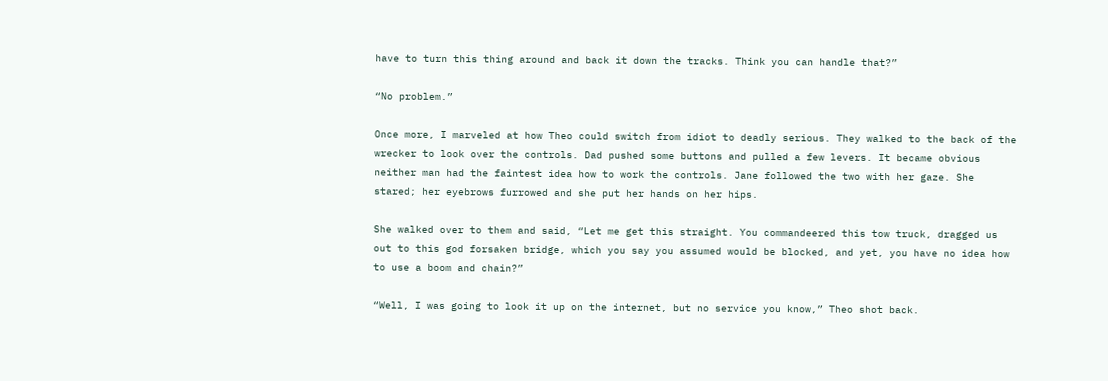have to turn this thing around and back it down the tracks. Think you can handle that?”

“No problem.”

Once more, I marveled at how Theo could switch from idiot to deadly serious. They walked to the back of the wrecker to look over the controls. Dad pushed some buttons and pulled a few levers. It became obvious neither man had the faintest idea how to work the controls. Jane followed the two with her gaze. She stared; her eyebrows furrowed and she put her hands on her hips.

She walked over to them and said, “Let me get this straight. You commandeered this tow truck, dragged us out to this god forsaken bridge, which you say you assumed would be blocked, and yet, you have no idea how to use a boom and chain?”

“Well, I was going to look it up on the internet, but no service you know,” Theo shot back.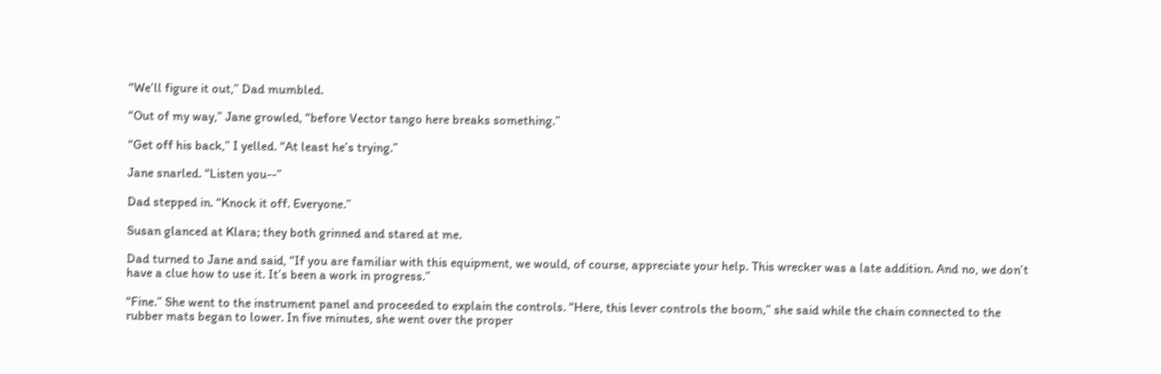“We’ll figure it out,” Dad mumbled.

“Out of my way,” Jane growled, “before Vector tango here breaks something.”

“Get off his back,” I yelled. “At least he’s trying.”

Jane snarled. “Listen you--”

Dad stepped in. “Knock it off. Everyone.”

Susan glanced at Klara; they both grinned and stared at me.

Dad turned to Jane and said, “If you are familiar with this equipment, we would, of course, appreciate your help. This wrecker was a late addition. And no, we don’t have a clue how to use it. It’s been a work in progress.”

“Fine.” She went to the instrument panel and proceeded to explain the controls. “Here, this lever controls the boom,” she said while the chain connected to the rubber mats began to lower. In five minutes, she went over the proper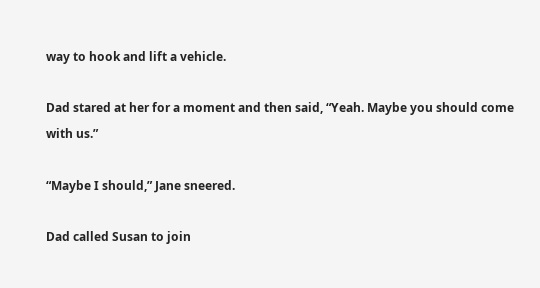way to hook and lift a vehicle.

Dad stared at her for a moment and then said, “Yeah. Maybe you should come with us.”

“Maybe I should,” Jane sneered.

Dad called Susan to join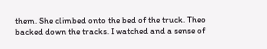them. She climbed onto the bed of the truck. Theo backed down the tracks. I watched and a sense of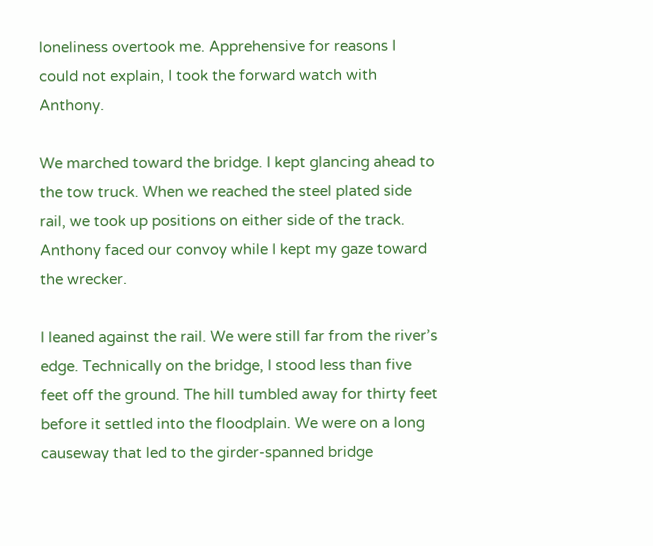loneliness overtook me. Apprehensive for reasons I could not explain, I took the forward watch with Anthony.

We marched toward the bridge. I kept glancing ahead to the tow truck. When we reached the steel plated side rail, we took up positions on either side of the track. Anthony faced our convoy while I kept my gaze toward the wrecker.

I leaned against the rail. We were still far from the river’s edge. Technically on the bridge, I stood less than five feet off the ground. The hill tumbled away for thirty feet before it settled into the floodplain. We were on a long causeway that led to the girder-spanned bridge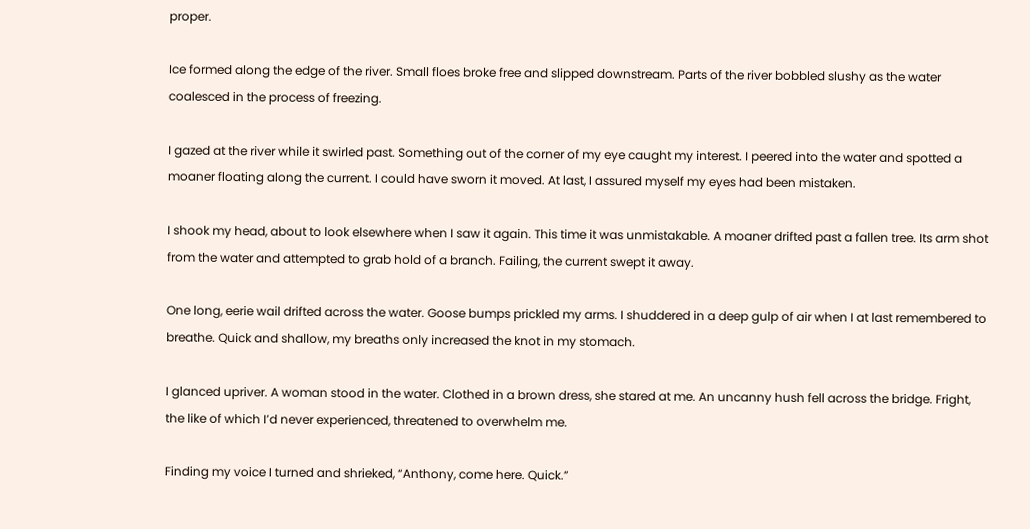proper.

Ice formed along the edge of the river. Small floes broke free and slipped downstream. Parts of the river bobbled slushy as the water coalesced in the process of freezing.

I gazed at the river while it swirled past. Something out of the corner of my eye caught my interest. I peered into the water and spotted a moaner floating along the current. I could have sworn it moved. At last, I assured myself my eyes had been mistaken.

I shook my head, about to look elsewhere when I saw it again. This time it was unmistakable. A moaner drifted past a fallen tree. Its arm shot from the water and attempted to grab hold of a branch. Failing, the current swept it away.

One long, eerie wail drifted across the water. Goose bumps prickled my arms. I shuddered in a deep gulp of air when I at last remembered to breathe. Quick and shallow, my breaths only increased the knot in my stomach.

I glanced upriver. A woman stood in the water. Clothed in a brown dress, she stared at me. An uncanny hush fell across the bridge. Fright, the like of which I’d never experienced, threatened to overwhelm me.

Finding my voice I turned and shrieked, “Anthony, come here. Quick.”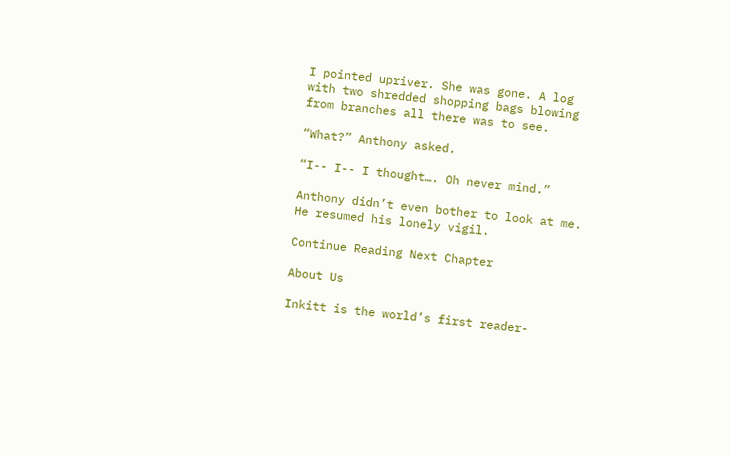I pointed upriver. She was gone. A log with two shredded shopping bags blowing from branches all there was to see.

“What?” Anthony asked.

“I-- I-- I thought…. Oh never mind.”

Anthony didn’t even bother to look at me. He resumed his lonely vigil.

Continue Reading Next Chapter

About Us

Inkitt is the world’s first reader-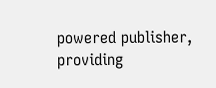powered publisher, providing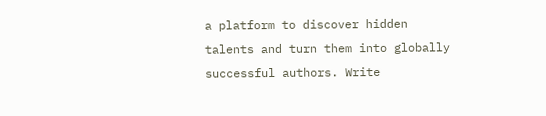a platform to discover hidden talents and turn them into globally successful authors. Write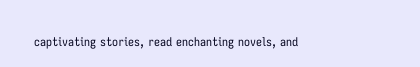captivating stories, read enchanting novels, and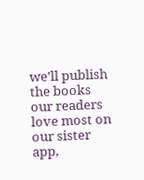we’ll publish the books our readers love most on our sister app,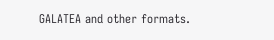GALATEA and other formats.